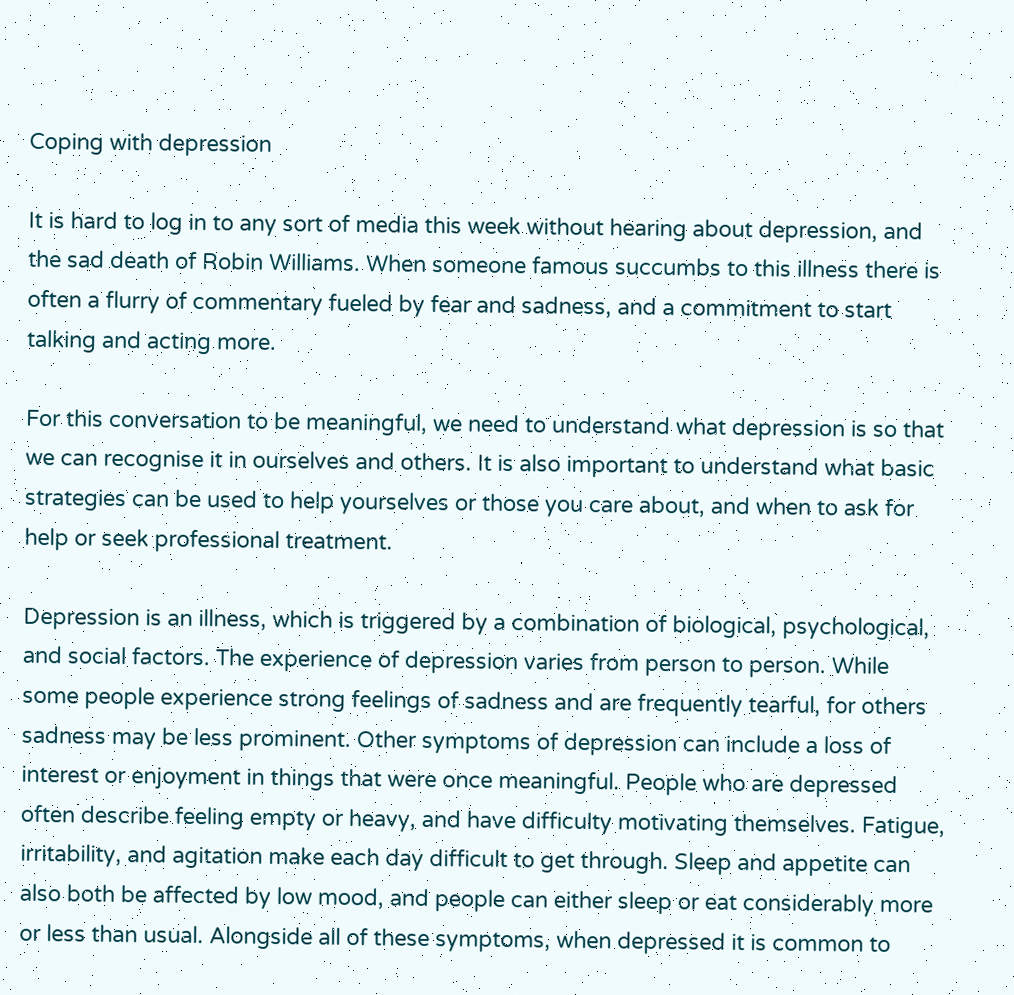Coping with depression

It is hard to log in to any sort of media this week without hearing about depression, and the sad death of Robin Williams. When someone famous succumbs to this illness there is often a flurry of commentary fueled by fear and sadness, and a commitment to start talking and acting more.

For this conversation to be meaningful, we need to understand what depression is so that we can recognise it in ourselves and others. It is also important to understand what basic strategies can be used to help yourselves or those you care about, and when to ask for help or seek professional treatment.

Depression is an illness, which is triggered by a combination of biological, psychological, and social factors. The experience of depression varies from person to person. While some people experience strong feelings of sadness and are frequently tearful, for others sadness may be less prominent. Other symptoms of depression can include a loss of interest or enjoyment in things that were once meaningful. People who are depressed often describe feeling empty or heavy, and have difficulty motivating themselves. Fatigue, irritability, and agitation make each day difficult to get through. Sleep and appetite can also both be affected by low mood, and people can either sleep or eat considerably more or less than usual. Alongside all of these symptoms, when depressed it is common to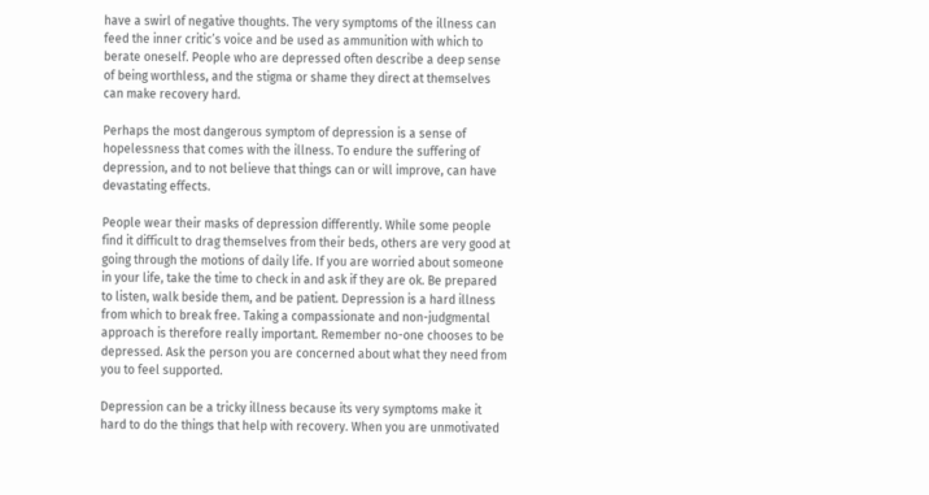have a swirl of negative thoughts. The very symptoms of the illness can feed the inner critic’s voice and be used as ammunition with which to berate oneself. People who are depressed often describe a deep sense of being worthless, and the stigma or shame they direct at themselves can make recovery hard.

Perhaps the most dangerous symptom of depression is a sense of hopelessness that comes with the illness. To endure the suffering of depression, and to not believe that things can or will improve, can have devastating effects.

People wear their masks of depression differently. While some people find it difficult to drag themselves from their beds, others are very good at going through the motions of daily life. If you are worried about someone in your life, take the time to check in and ask if they are ok. Be prepared to listen, walk beside them, and be patient. Depression is a hard illness from which to break free. Taking a compassionate and non-judgmental approach is therefore really important. Remember no-one chooses to be depressed. Ask the person you are concerned about what they need from you to feel supported.

Depression can be a tricky illness because its very symptoms make it hard to do the things that help with recovery. When you are unmotivated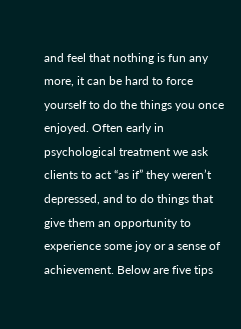and feel that nothing is fun any more, it can be hard to force yourself to do the things you once enjoyed. Often early in psychological treatment we ask clients to act “as if” they weren’t depressed, and to do things that give them an opportunity to experience some joy or a sense of achievement. Below are five tips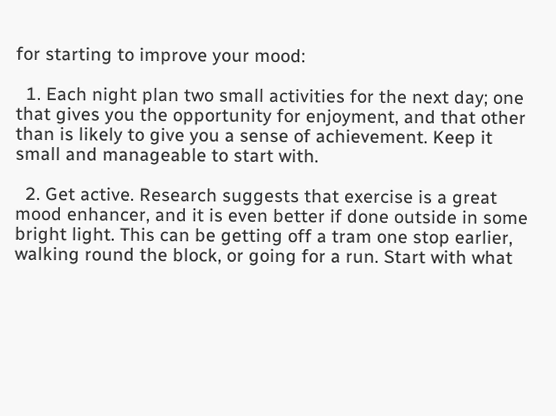for starting to improve your mood:

  1. Each night plan two small activities for the next day; one that gives you the opportunity for enjoyment, and that other than is likely to give you a sense of achievement. Keep it small and manageable to start with.

  2. Get active. Research suggests that exercise is a great mood enhancer, and it is even better if done outside in some bright light. This can be getting off a tram one stop earlier, walking round the block, or going for a run. Start with what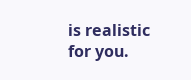is realistic for you.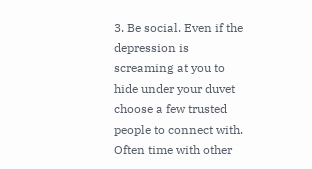3. Be social. Even if the depression is screaming at you to hide under your duvet choose a few trusted people to connect with. Often time with other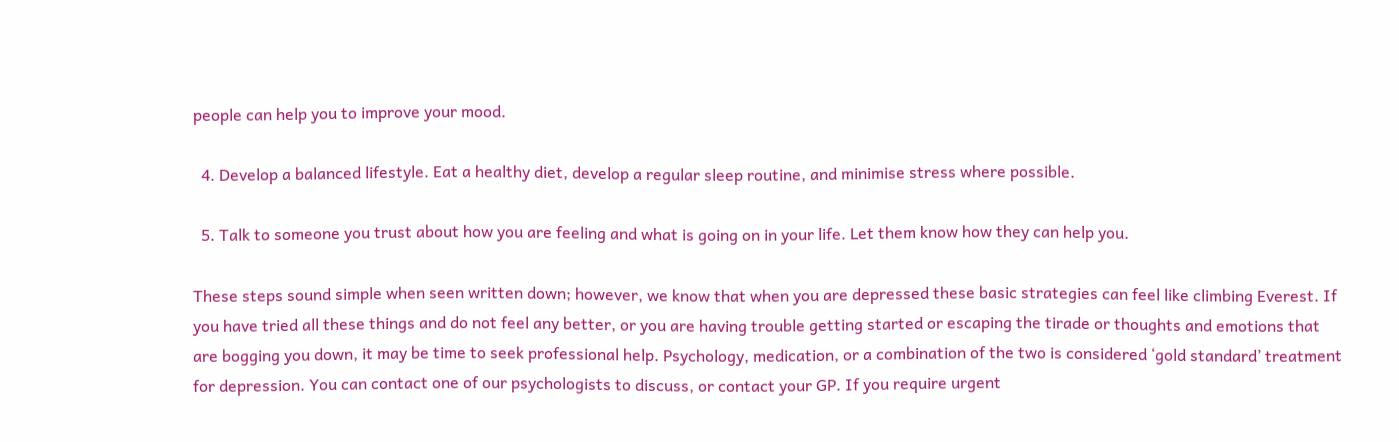people can help you to improve your mood.

  4. Develop a balanced lifestyle. Eat a healthy diet, develop a regular sleep routine, and minimise stress where possible.

  5. Talk to someone you trust about how you are feeling and what is going on in your life. Let them know how they can help you.

These steps sound simple when seen written down; however, we know that when you are depressed these basic strategies can feel like climbing Everest. If you have tried all these things and do not feel any better, or you are having trouble getting started or escaping the tirade or thoughts and emotions that are bogging you down, it may be time to seek professional help. Psychology, medication, or a combination of the two is considered ‘gold standard’ treatment for depression. You can contact one of our psychologists to discuss, or contact your GP. If you require urgent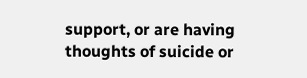support, or are having thoughts of suicide or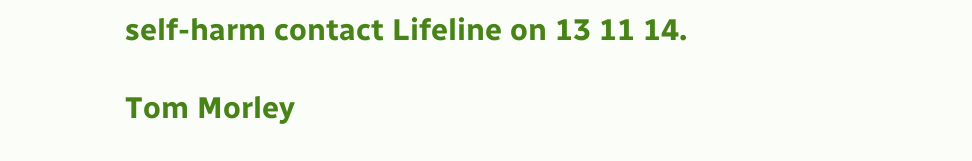self-harm contact Lifeline on 13 11 14.

Tom Morley